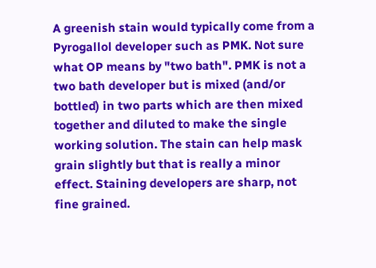A greenish stain would typically come from a Pyrogallol developer such as PMK. Not sure what OP means by "two bath". PMK is not a two bath developer but is mixed (and/or bottled) in two parts which are then mixed together and diluted to make the single working solution. The stain can help mask grain slightly but that is really a minor effect. Staining developers are sharp, not fine grained.